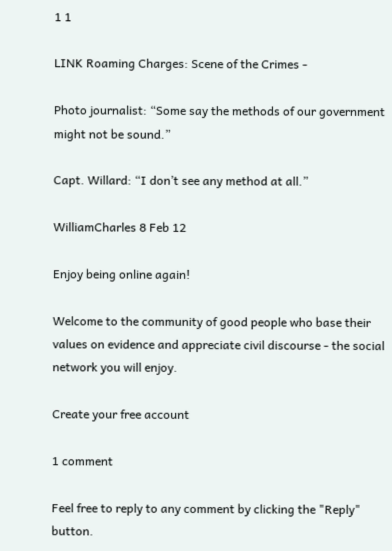1 1

LINK Roaming Charges: Scene of the Crimes -

Photo journalist: “Some say the methods of our government might not be sound.”

Capt. Willard: “I don’t see any method at all.”

WilliamCharles 8 Feb 12

Enjoy being online again!

Welcome to the community of good people who base their values on evidence and appreciate civil discourse - the social network you will enjoy.

Create your free account

1 comment

Feel free to reply to any comment by clicking the "Reply" button.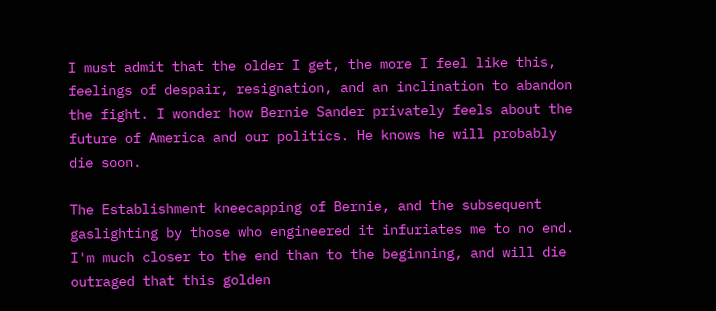I must admit that the older I get, the more I feel like this, feelings of despair, resignation, and an inclination to abandon the fight. I wonder how Bernie Sander privately feels about the future of America and our politics. He knows he will probably die soon.

The Establishment kneecapping of Bernie, and the subsequent gaslighting by those who engineered it infuriates me to no end. I'm much closer to the end than to the beginning, and will die outraged that this golden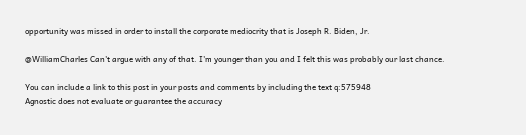opportunity was missed in order to install the corporate mediocrity that is Joseph R. Biden, Jr.

@WilliamCharles Can't argue with any of that. I'm younger than you and I felt this was probably our last chance.

You can include a link to this post in your posts and comments by including the text q:575948
Agnostic does not evaluate or guarantee the accuracy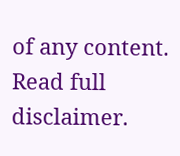of any content. Read full disclaimer.